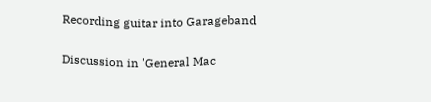Recording guitar into Garageband

Discussion in 'General Mac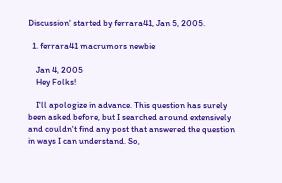Discussion' started by ferrara41, Jan 5, 2005.

  1. ferrara41 macrumors newbie

    Jan 4, 2005
    Hey Folks!

    I'll apologize in advance. This question has surely been asked before, but I searched around extensively and couldn't find any post that answered the question in ways I can understand. So,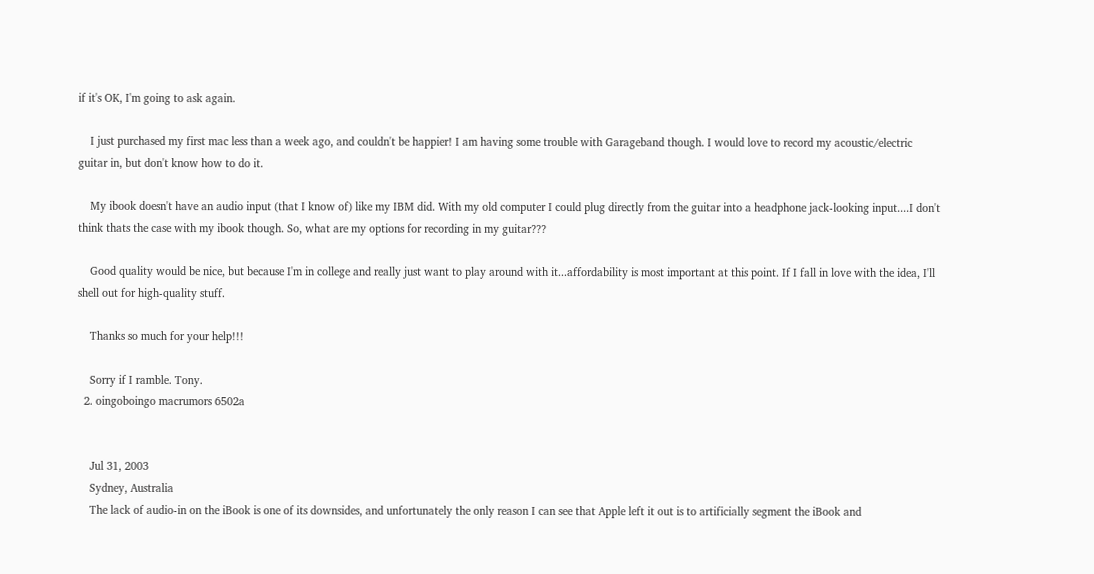if it's OK, I'm going to ask again.

    I just purchased my first mac less than a week ago, and couldn't be happier! I am having some trouble with Garageband though. I would love to record my acoustic/electric guitar in, but don't know how to do it.

    My ibook doesn't have an audio input (that I know of) like my IBM did. With my old computer I could plug directly from the guitar into a headphone jack-looking input....I don't think thats the case with my ibook though. So, what are my options for recording in my guitar???

    Good quality would be nice, but because I'm in college and really just want to play around with it...affordability is most important at this point. If I fall in love with the idea, I'll shell out for high-quality stuff.

    Thanks so much for your help!!!

    Sorry if I ramble. Tony.
  2. oingoboingo macrumors 6502a


    Jul 31, 2003
    Sydney, Australia
    The lack of audio-in on the iBook is one of its downsides, and unfortunately the only reason I can see that Apple left it out is to artificially segment the iBook and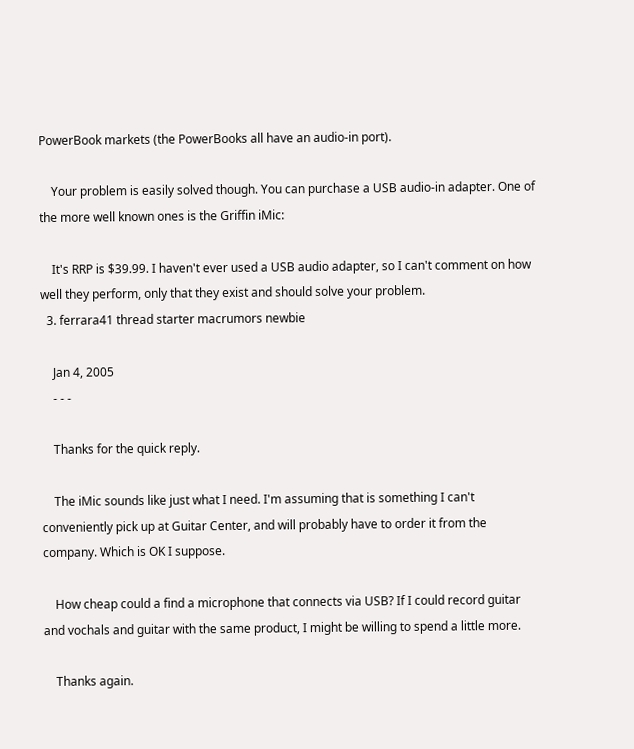PowerBook markets (the PowerBooks all have an audio-in port).

    Your problem is easily solved though. You can purchase a USB audio-in adapter. One of the more well known ones is the Griffin iMic:

    It's RRP is $39.99. I haven't ever used a USB audio adapter, so I can't comment on how well they perform, only that they exist and should solve your problem.
  3. ferrara41 thread starter macrumors newbie

    Jan 4, 2005
    - - -

    Thanks for the quick reply.

    The iMic sounds like just what I need. I'm assuming that is something I can't conveniently pick up at Guitar Center, and will probably have to order it from the company. Which is OK I suppose.

    How cheap could a find a microphone that connects via USB? If I could record guitar and vochals and guitar with the same product, I might be willing to spend a little more.

    Thanks again.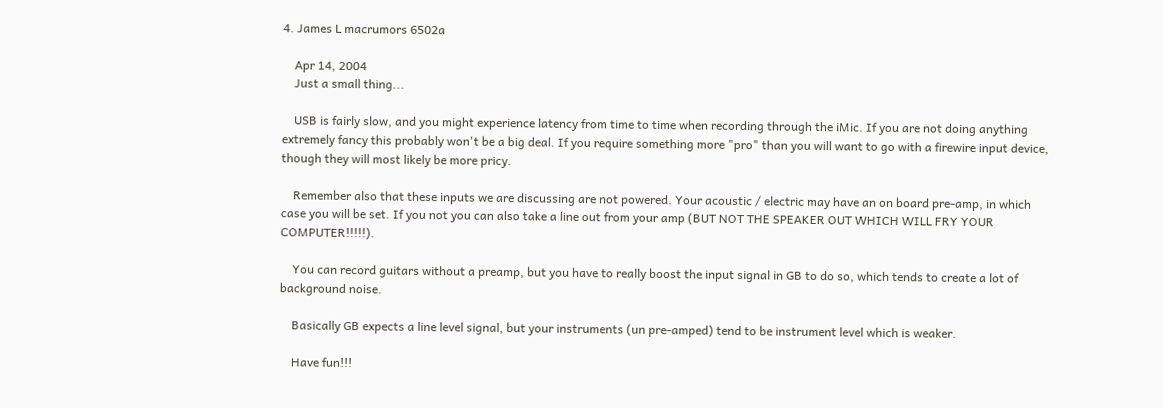4. James L macrumors 6502a

    Apr 14, 2004
    Just a small thing...

    USB is fairly slow, and you might experience latency from time to time when recording through the iMic. If you are not doing anything extremely fancy this probably won't be a big deal. If you require something more "pro" than you will want to go with a firewire input device, though they will most likely be more pricy.

    Remember also that these inputs we are discussing are not powered. Your acoustic / electric may have an on board pre-amp, in which case you will be set. If you not you can also take a line out from your amp (BUT NOT THE SPEAKER OUT WHICH WILL FRY YOUR COMPUTER!!!!!).

    You can record guitars without a preamp, but you have to really boost the input signal in GB to do so, which tends to create a lot of background noise.

    Basically GB expects a line level signal, but your instruments (un pre-amped) tend to be instrument level which is weaker.

    Have fun!!!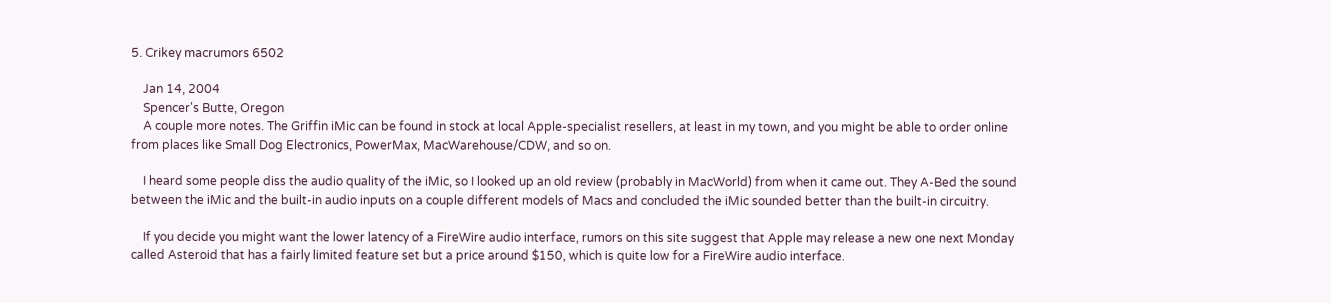5. Crikey macrumors 6502

    Jan 14, 2004
    Spencer's Butte, Oregon
    A couple more notes. The Griffin iMic can be found in stock at local Apple-specialist resellers, at least in my town, and you might be able to order online from places like Small Dog Electronics, PowerMax, MacWarehouse/CDW, and so on.

    I heard some people diss the audio quality of the iMic, so I looked up an old review (probably in MacWorld) from when it came out. They A-Bed the sound between the iMic and the built-in audio inputs on a couple different models of Macs and concluded the iMic sounded better than the built-in circuitry.

    If you decide you might want the lower latency of a FireWire audio interface, rumors on this site suggest that Apple may release a new one next Monday called Asteroid that has a fairly limited feature set but a price around $150, which is quite low for a FireWire audio interface.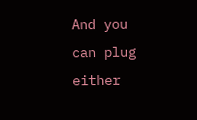And you can plug either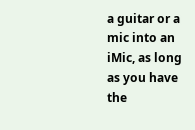a guitar or a mic into an iMic, as long as you have the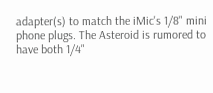adapter(s) to match the iMic's 1/8" mini phone plugs. The Asteroid is rumored to have both 1/4"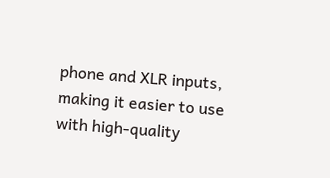phone and XLR inputs, making it easier to use with high-quality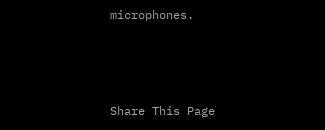microphones.



Share This Page